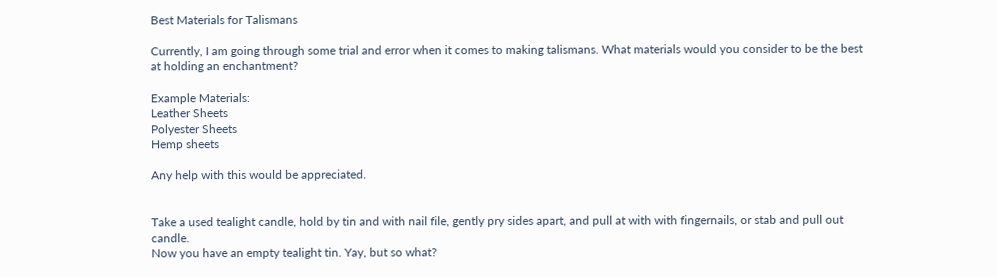Best Materials for Talismans

Currently, I am going through some trial and error when it comes to making talismans. What materials would you consider to be the best at holding an enchantment?

Example Materials:
Leather Sheets
Polyester Sheets
Hemp sheets

Any help with this would be appreciated.


Take a used tealight candle, hold by tin and with nail file, gently pry sides apart, and pull at with with fingernails, or stab and pull out candle.
Now you have an empty tealight tin. Yay, but so what?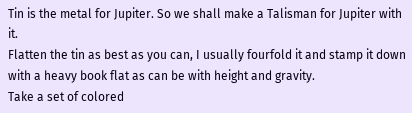Tin is the metal for Jupiter. So we shall make a Talisman for Jupiter with it.
Flatten the tin as best as you can, I usually fourfold it and stamp it down with a heavy book flat as can be with height and gravity.
Take a set of colored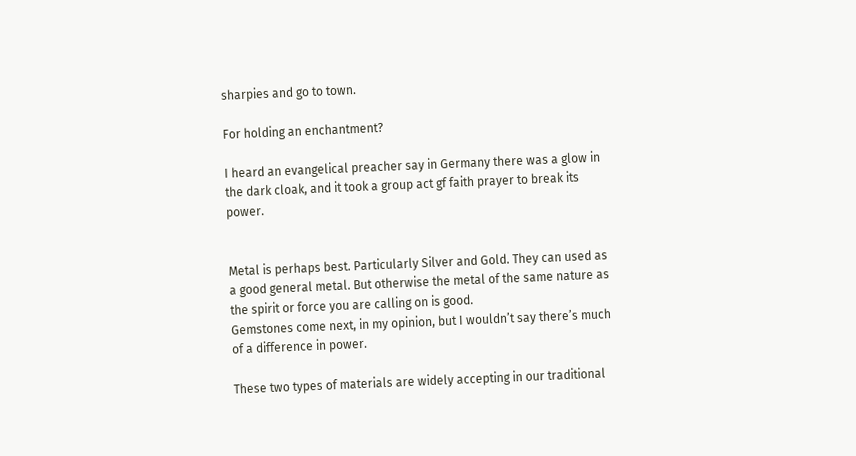sharpies and go to town.

For holding an enchantment?

I heard an evangelical preacher say in Germany there was a glow in the dark cloak, and it took a group act gf faith prayer to break its power.


Metal is perhaps best. Particularly Silver and Gold. They can used as a good general metal. But otherwise the metal of the same nature as the spirit or force you are calling on is good.
Gemstones come next, in my opinion, but I wouldn’t say there’s much of a difference in power.

These two types of materials are widely accepting in our traditional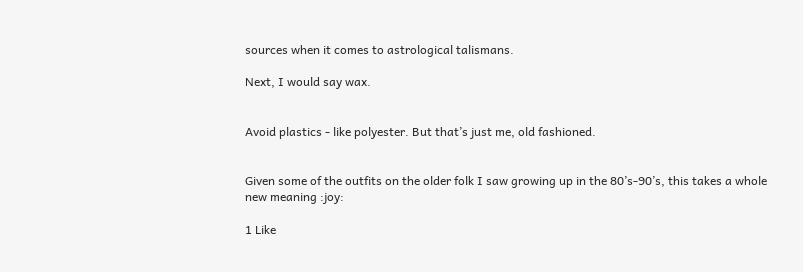sources when it comes to astrological talismans.

Next, I would say wax.


Avoid plastics - like polyester. But that’s just me, old fashioned.


Given some of the outfits on the older folk I saw growing up in the 80’s-90’s, this takes a whole new meaning :joy:

1 Like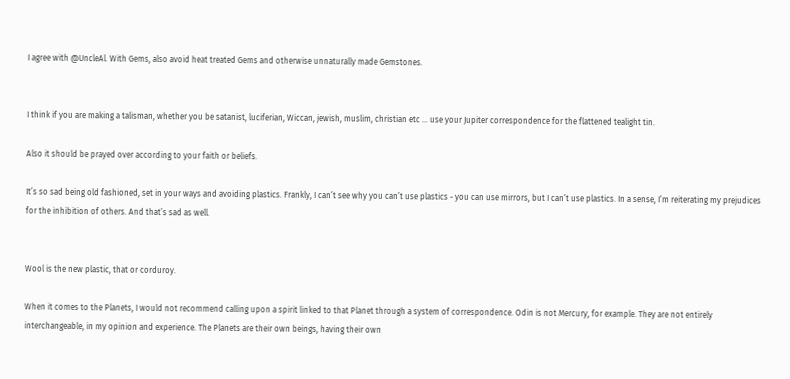I agree with @UncleAl. With Gems, also avoid heat treated Gems and otherwise unnaturally made Gemstones.


I think if you are making a talisman, whether you be satanist, luciferian, Wiccan, jewish, muslim, christian etc … use your Jupiter correspondence for the flattened tealight tin.

Also it should be prayed over according to your faith or beliefs.

It’s so sad being old fashioned, set in your ways and avoiding plastics. Frankly, I can’t see why you can’t use plastics - you can use mirrors, but I can’t use plastics. In a sense, I’m reiterating my prejudices for the inhibition of others. And that’s sad as well.


Wool is the new plastic, that or corduroy.

When it comes to the Planets, I would not recommend calling upon a spirit linked to that Planet through a system of correspondence. Odin is not Mercury, for example. They are not entirely interchangeable, in my opinion and experience. The Planets are their own beings, having their own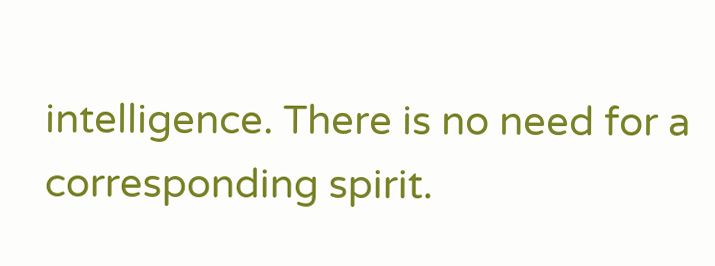intelligence. There is no need for a corresponding spirit.